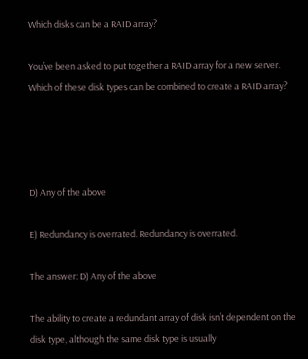Which disks can be a RAID array?

You’ve been asked to put together a RAID array for a new server. Which of these disk types can be combined to create a RAID array?




D) Any of the above

E) Redundancy is overrated. Redundancy is overrated.

The answer: D) Any of the above

The ability to create a redundant array of disk isn’t dependent on the disk type, although the same disk type is usually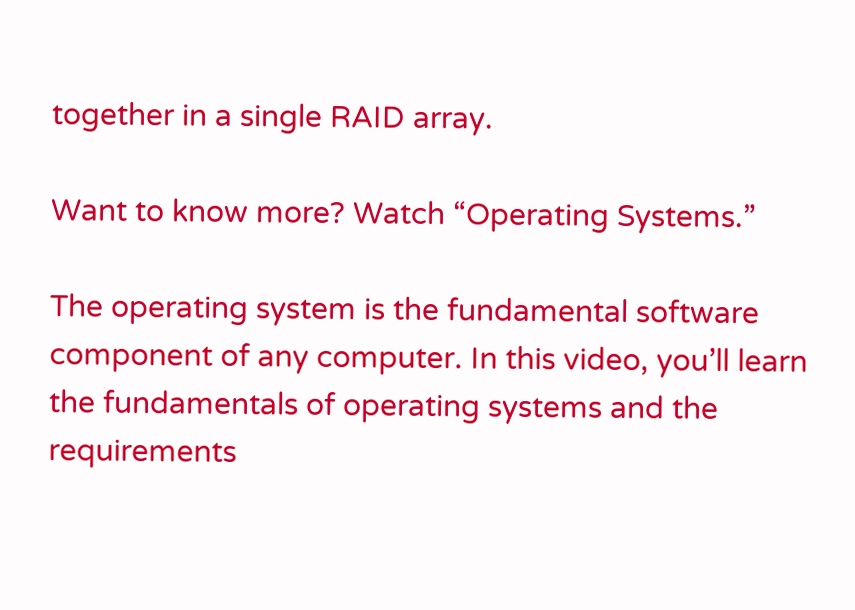together in a single RAID array.

Want to know more? Watch “Operating Systems.”

The operating system is the fundamental software component of any computer. In this video, you’ll learn the fundamentals of operating systems and the requirements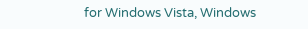for Windows Vista, Windows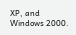XP, and Windows 2000.